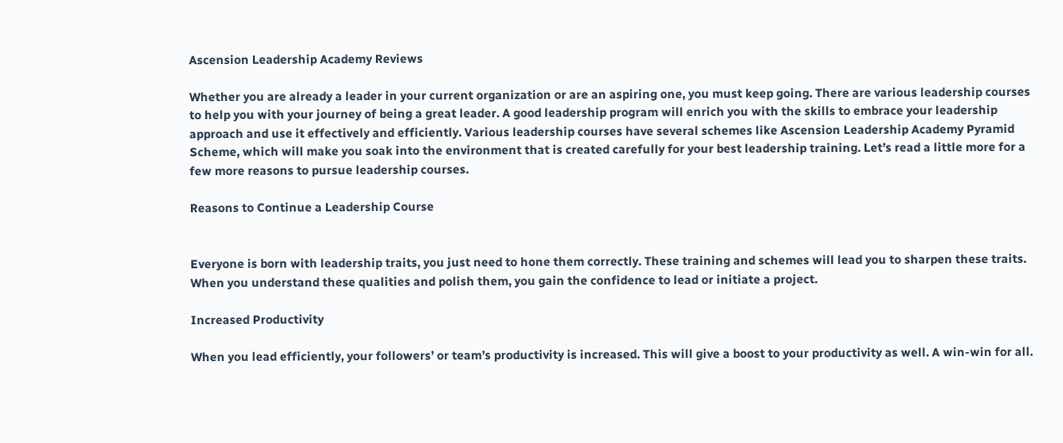Ascension Leadership Academy Reviews

Whether you are already a leader in your current organization or are an aspiring one, you must keep going. There are various leadership courses to help you with your journey of being a great leader. A good leadership program will enrich you with the skills to embrace your leadership approach and use it effectively and efficiently. Various leadership courses have several schemes like Ascension Leadership Academy Pyramid Scheme, which will make you soak into the environment that is created carefully for your best leadership training. Let’s read a little more for a few more reasons to pursue leadership courses.

Reasons to Continue a Leadership Course


Everyone is born with leadership traits, you just need to hone them correctly. These training and schemes will lead you to sharpen these traits. When you understand these qualities and polish them, you gain the confidence to lead or initiate a project.

Increased Productivity

When you lead efficiently, your followers’ or team’s productivity is increased. This will give a boost to your productivity as well. A win-win for all.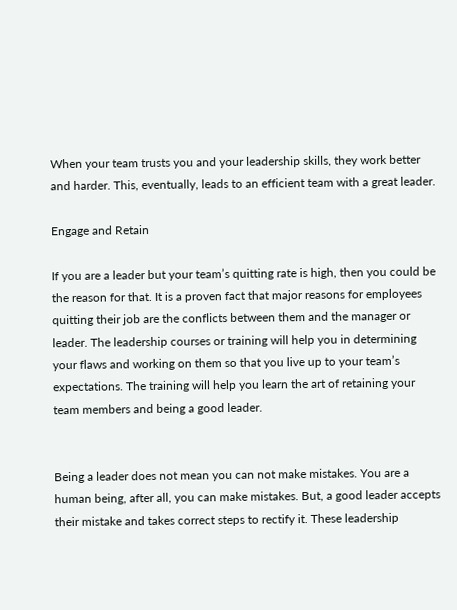When your team trusts you and your leadership skills, they work better and harder. This, eventually, leads to an efficient team with a great leader.

Engage and Retain

If you are a leader but your team’s quitting rate is high, then you could be the reason for that. It is a proven fact that major reasons for employees quitting their job are the conflicts between them and the manager or leader. The leadership courses or training will help you in determining your flaws and working on them so that you live up to your team’s expectations. The training will help you learn the art of retaining your team members and being a good leader.


Being a leader does not mean you can not make mistakes. You are a human being, after all, you can make mistakes. But, a good leader accepts their mistake and takes correct steps to rectify it. These leadership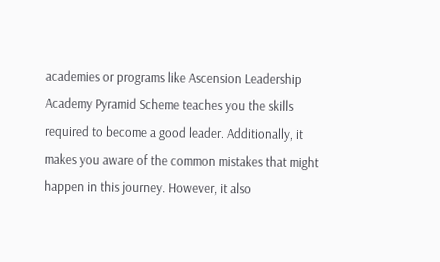academies or programs like Ascension Leadership Academy Pyramid Scheme teaches you the skills required to become a good leader. Additionally, it makes you aware of the common mistakes that might happen in this journey. However, it also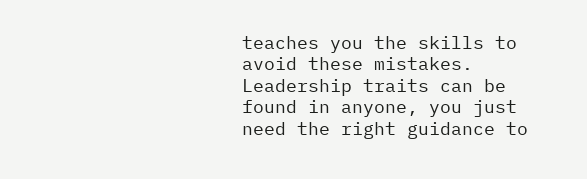teaches you the skills to avoid these mistakes. Leadership traits can be found in anyone, you just need the right guidance to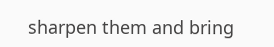sharpen them and bring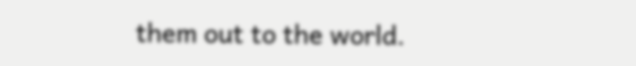them out to the world.